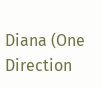Diana (One Direction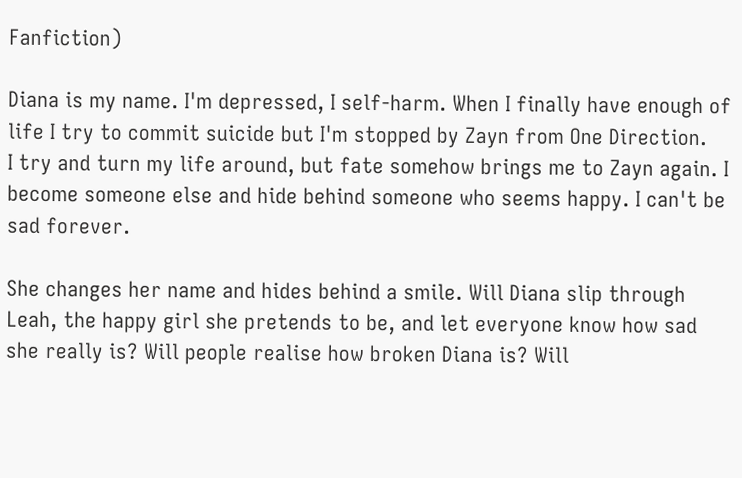Fanfiction)

Diana is my name. I'm depressed, I self-harm. When I finally have enough of life I try to commit suicide but I'm stopped by Zayn from One Direction.
I try and turn my life around, but fate somehow brings me to Zayn again. I become someone else and hide behind someone who seems happy. I can't be sad forever.

She changes her name and hides behind a smile. Will Diana slip through Leah, the happy girl she pretends to be, and let everyone know how sad she really is? Will people realise how broken Diana is? Will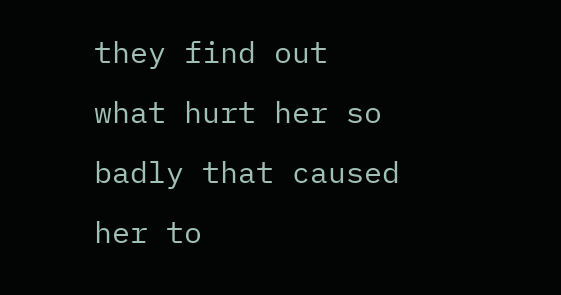they find out what hurt her so badly that caused her to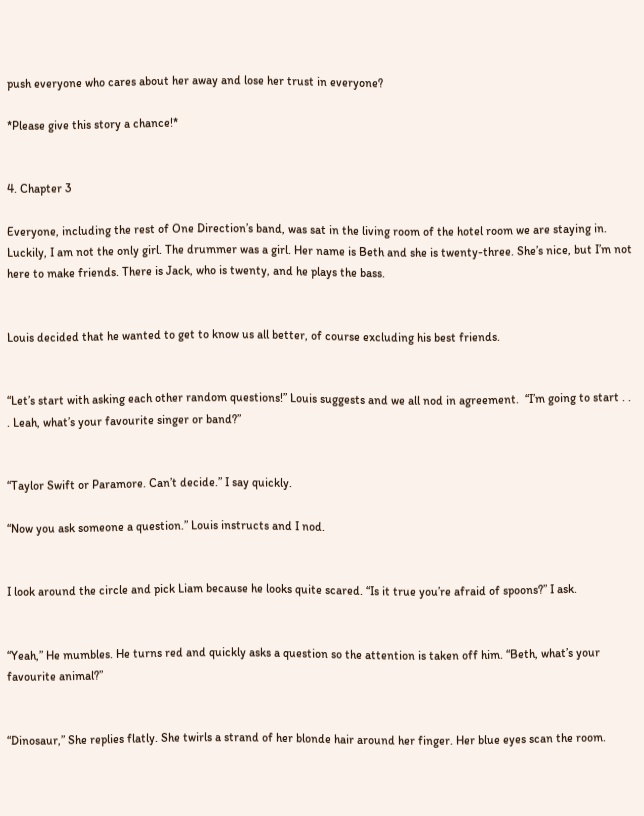push everyone who cares about her away and lose her trust in everyone?

*Please give this story a chance!*


4. Chapter 3

Everyone, including the rest of One Direction’s band, was sat in the living room of the hotel room we are staying in. Luckily, I am not the only girl. The drummer was a girl. Her name is Beth and she is twenty-three. She’s nice, but I’m not here to make friends. There is Jack, who is twenty, and he plays the bass.


Louis decided that he wanted to get to know us all better, of course excluding his best friends.


“Let’s start with asking each other random questions!” Louis suggests and we all nod in agreement.  “I’m going to start . . . Leah, what’s your favourite singer or band?”


“Taylor Swift or Paramore. Can’t decide.” I say quickly.

“Now you ask someone a question.” Louis instructs and I nod.


I look around the circle and pick Liam because he looks quite scared. “Is it true you’re afraid of spoons?” I ask.


“Yeah,” He mumbles. He turns red and quickly asks a question so the attention is taken off him. “Beth, what’s your favourite animal?”


“Dinosaur,” She replies flatly. She twirls a strand of her blonde hair around her finger. Her blue eyes scan the room.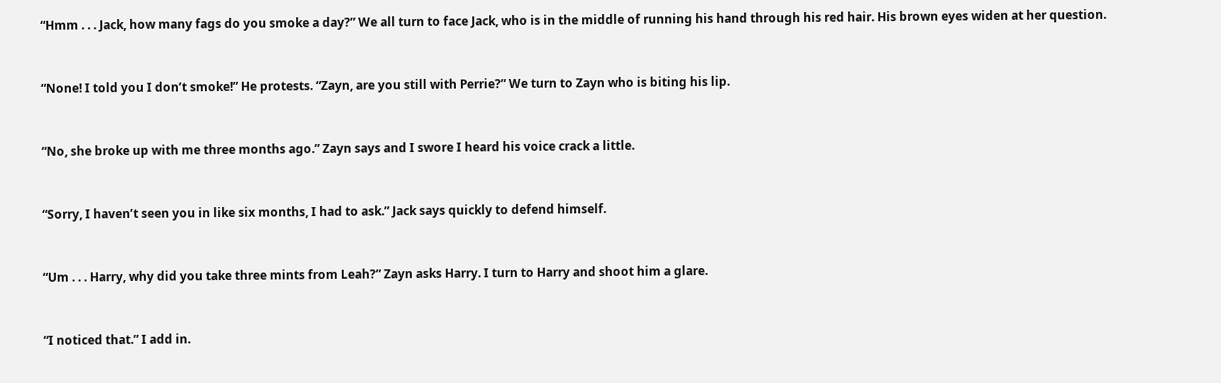“Hmm . . . Jack, how many fags do you smoke a day?” We all turn to face Jack, who is in the middle of running his hand through his red hair. His brown eyes widen at her question.


“None! I told you I don’t smoke!” He protests. “Zayn, are you still with Perrie?” We turn to Zayn who is biting his lip.


“No, she broke up with me three months ago.” Zayn says and I swore I heard his voice crack a little.


“Sorry, I haven’t seen you in like six months, I had to ask.” Jack says quickly to defend himself.


“Um . . . Harry, why did you take three mints from Leah?” Zayn asks Harry. I turn to Harry and shoot him a glare.


“I noticed that.” I add in.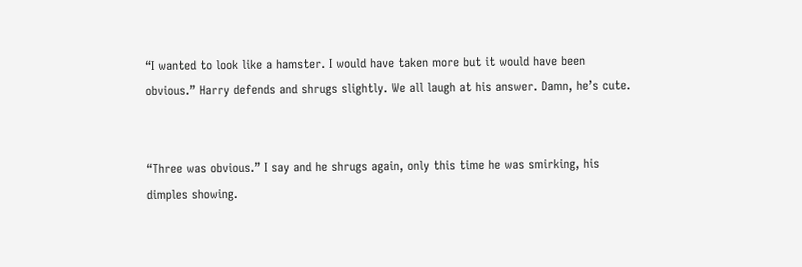“I wanted to look like a hamster. I would have taken more but it would have been obvious.” Harry defends and shrugs slightly. We all laugh at his answer. Damn, he’s cute.


“Three was obvious.” I say and he shrugs again, only this time he was smirking, his dimples showing.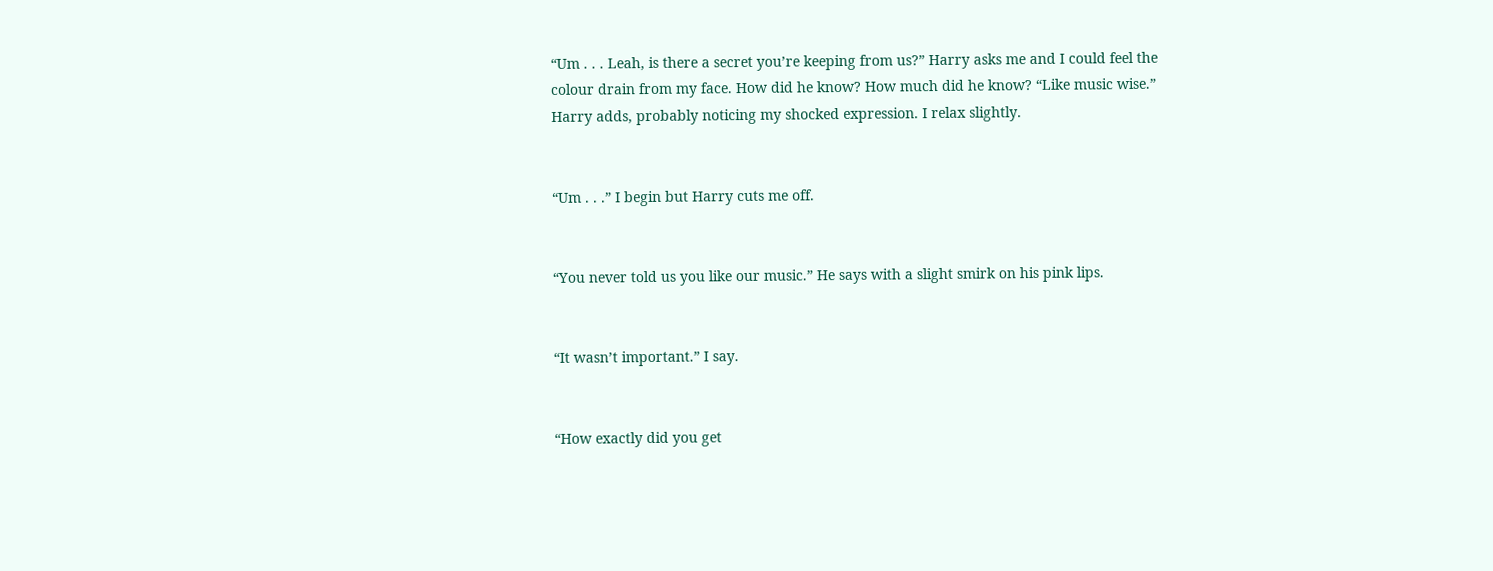“Um . . . Leah, is there a secret you’re keeping from us?” Harry asks me and I could feel the colour drain from my face. How did he know? How much did he know? “Like music wise.” Harry adds, probably noticing my shocked expression. I relax slightly.


“Um . . .” I begin but Harry cuts me off.


“You never told us you like our music.” He says with a slight smirk on his pink lips.


“It wasn’t important.” I say.


“How exactly did you get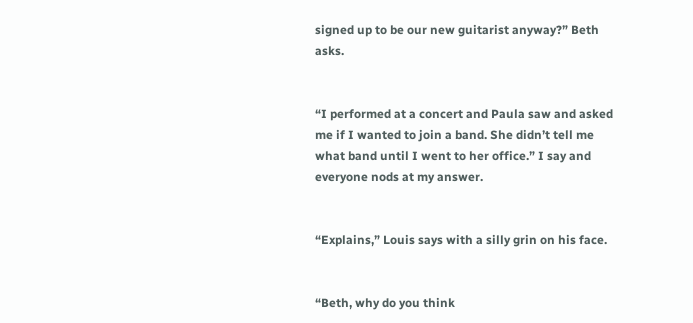signed up to be our new guitarist anyway?” Beth asks.


“I performed at a concert and Paula saw and asked me if I wanted to join a band. She didn’t tell me what band until I went to her office.” I say and everyone nods at my answer.


“Explains,” Louis says with a silly grin on his face.


“Beth, why do you think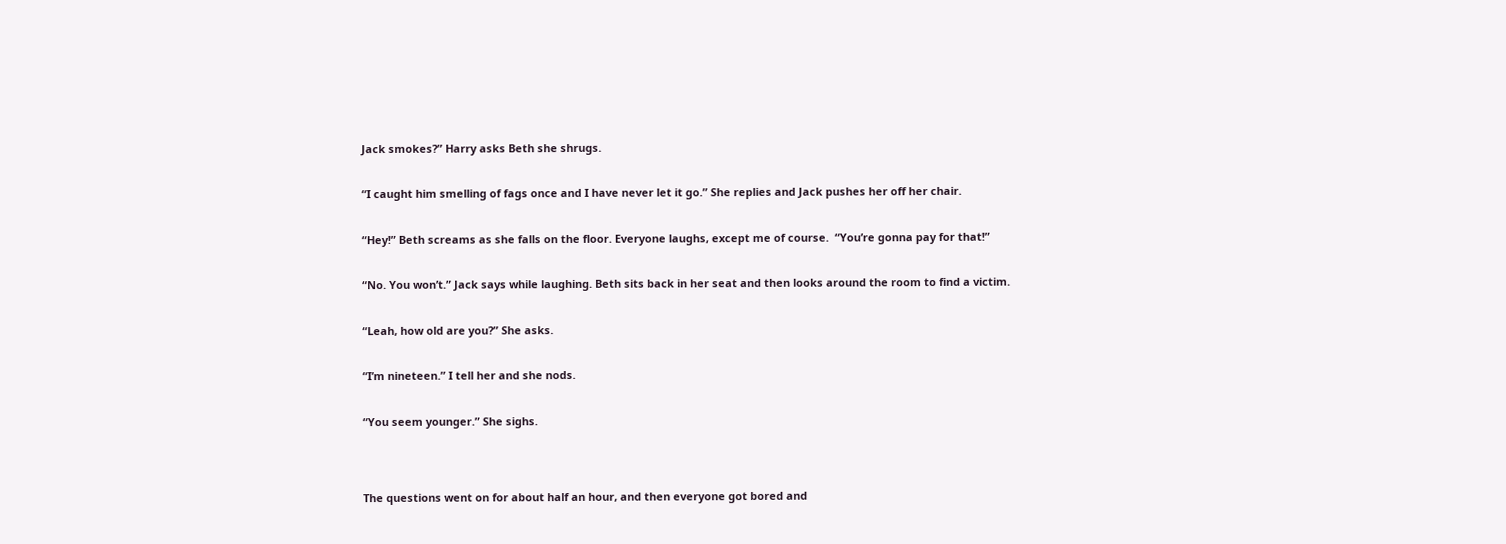Jack smokes?” Harry asks Beth she shrugs.


“I caught him smelling of fags once and I have never let it go.” She replies and Jack pushes her off her chair.


“Hey!” Beth screams as she falls on the floor. Everyone laughs, except me of course.  “You’re gonna pay for that!”


“No. You won’t.” Jack says while laughing. Beth sits back in her seat and then looks around the room to find a victim.


“Leah, how old are you?” She asks.


“I’m nineteen.” I tell her and she nods.


“You seem younger.” She sighs.




The questions went on for about half an hour, and then everyone got bored and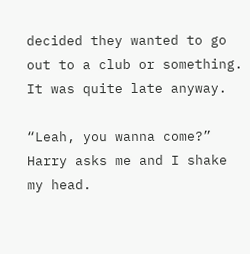decided they wanted to go out to a club or something. It was quite late anyway.

“Leah, you wanna come?” Harry asks me and I shake my head.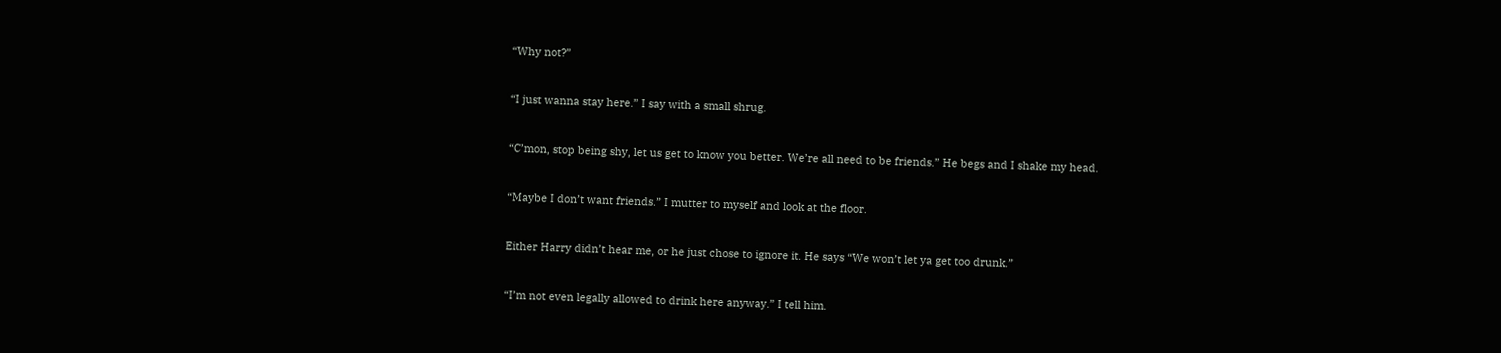“Why not?”


“I just wanna stay here.” I say with a small shrug.


“C’mon, stop being shy, let us get to know you better. We’re all need to be friends.” He begs and I shake my head.


“Maybe I don’t want friends.” I mutter to myself and look at the floor.


Either Harry didn’t hear me, or he just chose to ignore it. He says “We won’t let ya get too drunk.”


“I’m not even legally allowed to drink here anyway.” I tell him.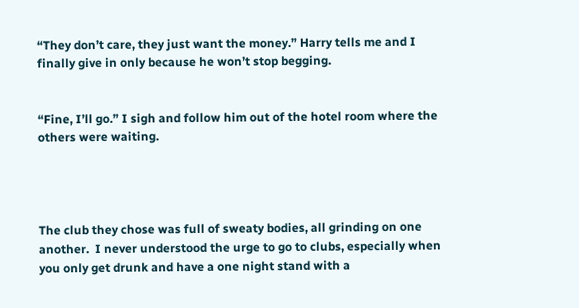“They don’t care, they just want the money.” Harry tells me and I finally give in only because he won’t stop begging.


“Fine, I’ll go.” I sigh and follow him out of the hotel room where the others were waiting.




The club they chose was full of sweaty bodies, all grinding on one another.  I never understood the urge to go to clubs, especially when you only get drunk and have a one night stand with a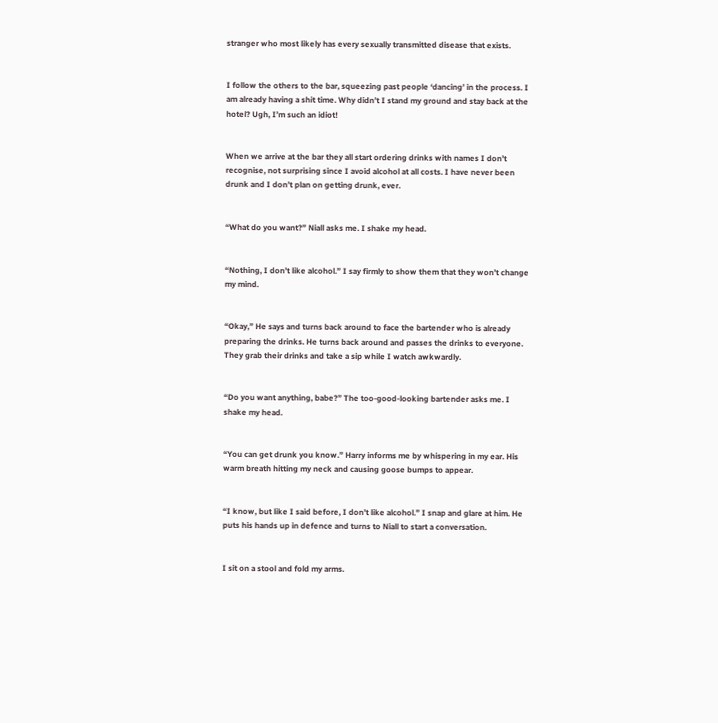stranger who most likely has every sexually transmitted disease that exists.


I follow the others to the bar, squeezing past people ‘dancing’ in the process. I am already having a shit time. Why didn’t I stand my ground and stay back at the hotel? Ugh, I’m such an idiot!


When we arrive at the bar they all start ordering drinks with names I don’t recognise, not surprising since I avoid alcohol at all costs. I have never been drunk and I don’t plan on getting drunk, ever.


“What do you want?” Niall asks me. I shake my head.


“Nothing, I don’t like alcohol.” I say firmly to show them that they won’t change my mind.


“Okay,” He says and turns back around to face the bartender who is already preparing the drinks. He turns back around and passes the drinks to everyone. They grab their drinks and take a sip while I watch awkwardly.


“Do you want anything, babe?” The too-good-looking bartender asks me. I shake my head.


“You can get drunk you know.” Harry informs me by whispering in my ear. His warm breath hitting my neck and causing goose bumps to appear.


“I know, but like I said before, I don’t like alcohol.” I snap and glare at him. He puts his hands up in defence and turns to Niall to start a conversation.


I sit on a stool and fold my arms.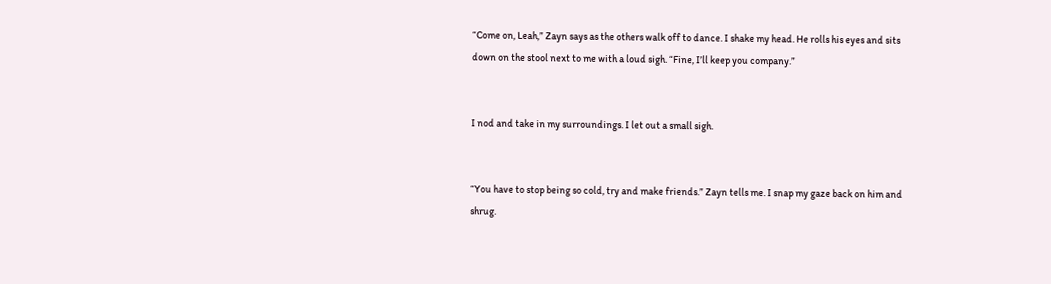“Come on, Leah,” Zayn says as the others walk off to dance. I shake my head. He rolls his eyes and sits down on the stool next to me with a loud sigh. “Fine, I’ll keep you company.”


I nod and take in my surroundings. I let out a small sigh.


“You have to stop being so cold, try and make friends.” Zayn tells me. I snap my gaze back on him and shrug.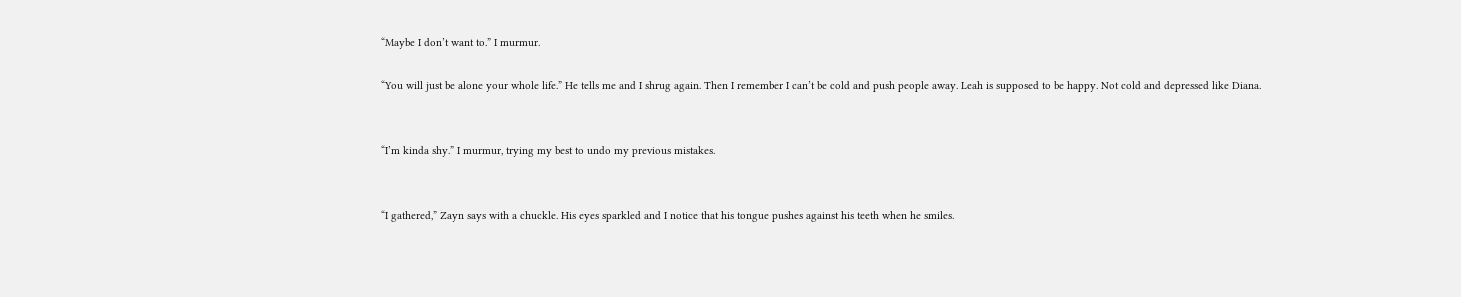“Maybe I don’t want to.” I murmur.

“You will just be alone your whole life.” He tells me and I shrug again. Then I remember I can’t be cold and push people away. Leah is supposed to be happy. Not cold and depressed like Diana.


“I’m kinda shy.” I murmur, trying my best to undo my previous mistakes.


“I gathered,” Zayn says with a chuckle. His eyes sparkled and I notice that his tongue pushes against his teeth when he smiles.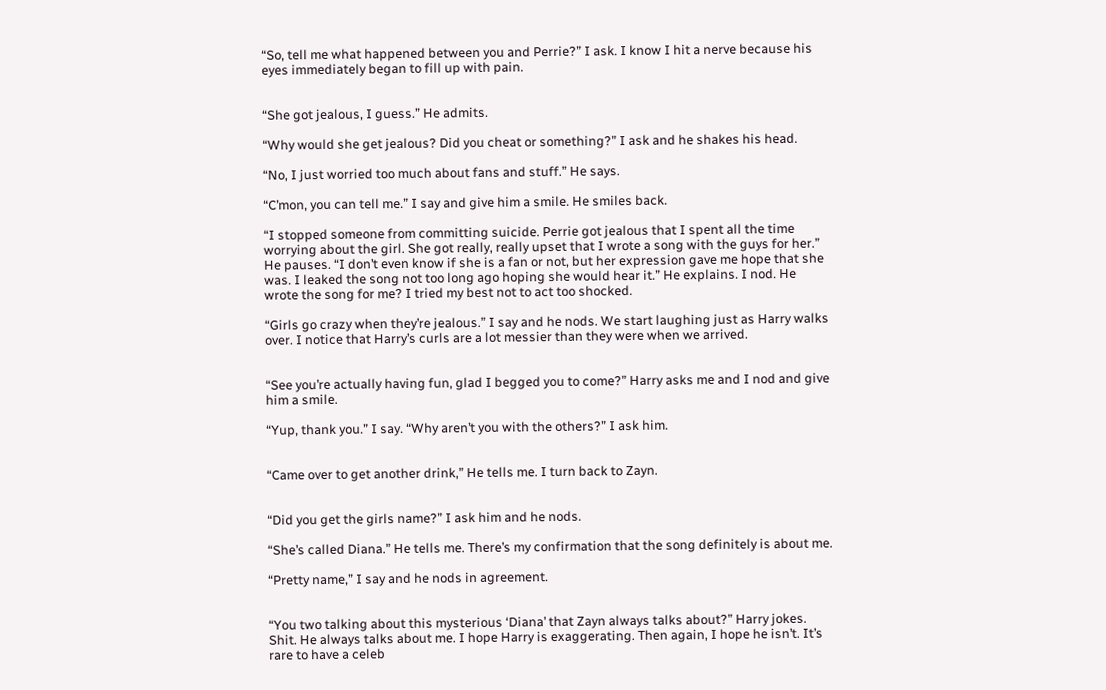“So, tell me what happened between you and Perrie?” I ask. I know I hit a nerve because his eyes immediately began to fill up with pain.


“She got jealous, I guess.” He admits.

“Why would she get jealous? Did you cheat or something?” I ask and he shakes his head.

“No, I just worried too much about fans and stuff.” He says.

“C’mon, you can tell me.” I say and give him a smile. He smiles back.

“I stopped someone from committing suicide. Perrie got jealous that I spent all the time worrying about the girl. She got really, really upset that I wrote a song with the guys for her.” He pauses. “I don’t even know if she is a fan or not, but her expression gave me hope that she was. I leaked the song not too long ago hoping she would hear it.” He explains. I nod. He wrote the song for me? I tried my best not to act too shocked.

“Girls go crazy when they’re jealous.” I say and he nods. We start laughing just as Harry walks over. I notice that Harry’s curls are a lot messier than they were when we arrived.


“See you’re actually having fun, glad I begged you to come?” Harry asks me and I nod and give him a smile.

“Yup, thank you.” I say. “Why aren’t you with the others?” I ask him.


“Came over to get another drink,” He tells me. I turn back to Zayn.


“Did you get the girls name?” I ask him and he nods.

“She’s called Diana.” He tells me. There’s my confirmation that the song definitely is about me.

“Pretty name,” I say and he nods in agreement.


“You two talking about this mysterious ‘Diana’ that Zayn always talks about?” Harry jokes. Shit. He always talks about me. I hope Harry is exaggerating. Then again, I hope he isn’t. It’s rare to have a celeb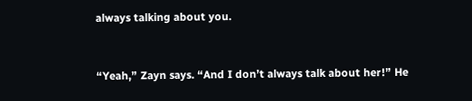always talking about you.


“Yeah,” Zayn says. “And I don’t always talk about her!” He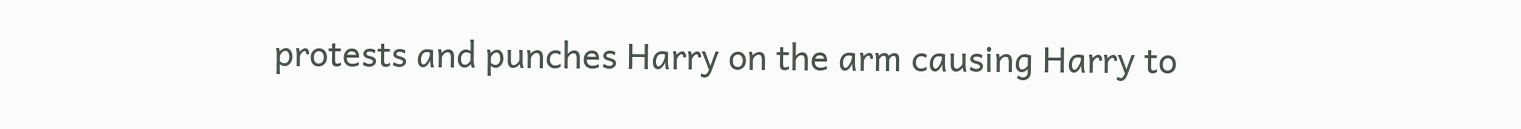protests and punches Harry on the arm causing Harry to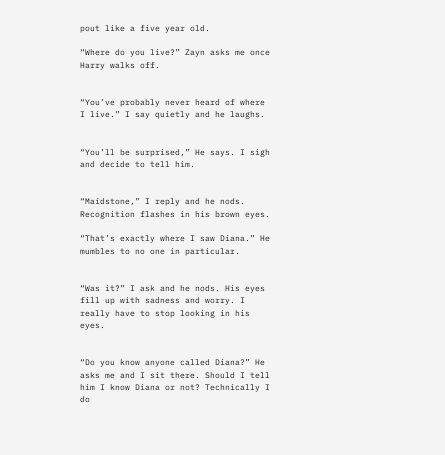pout like a five year old.

“Where do you live?” Zayn asks me once Harry walks off.


“You’ve probably never heard of where I live.” I say quietly and he laughs.


“You’ll be surprised,” He says. I sigh and decide to tell him.


“Maidstone,” I reply and he nods. Recognition flashes in his brown eyes.

“That’s exactly where I saw Diana.” He mumbles to no one in particular.


“Was it?” I ask and he nods. His eyes fill up with sadness and worry. I really have to stop looking in his eyes.


“Do you know anyone called Diana?” He asks me and I sit there. Should I tell him I know Diana or not? Technically I do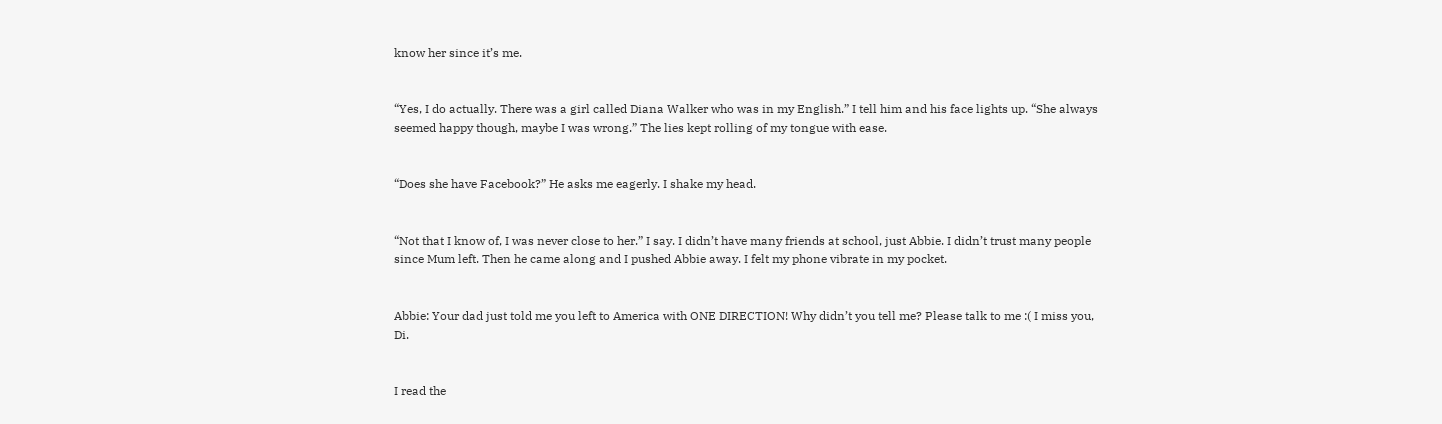know her since it’s me.


“Yes, I do actually. There was a girl called Diana Walker who was in my English.” I tell him and his face lights up. “She always seemed happy though, maybe I was wrong.” The lies kept rolling of my tongue with ease.


“Does she have Facebook?” He asks me eagerly. I shake my head.


“Not that I know of, I was never close to her.” I say. I didn’t have many friends at school, just Abbie. I didn’t trust many people since Mum left. Then he came along and I pushed Abbie away. I felt my phone vibrate in my pocket.


Abbie: Your dad just told me you left to America with ONE DIRECTION! Why didn’t you tell me? Please talk to me :( I miss you, Di.


I read the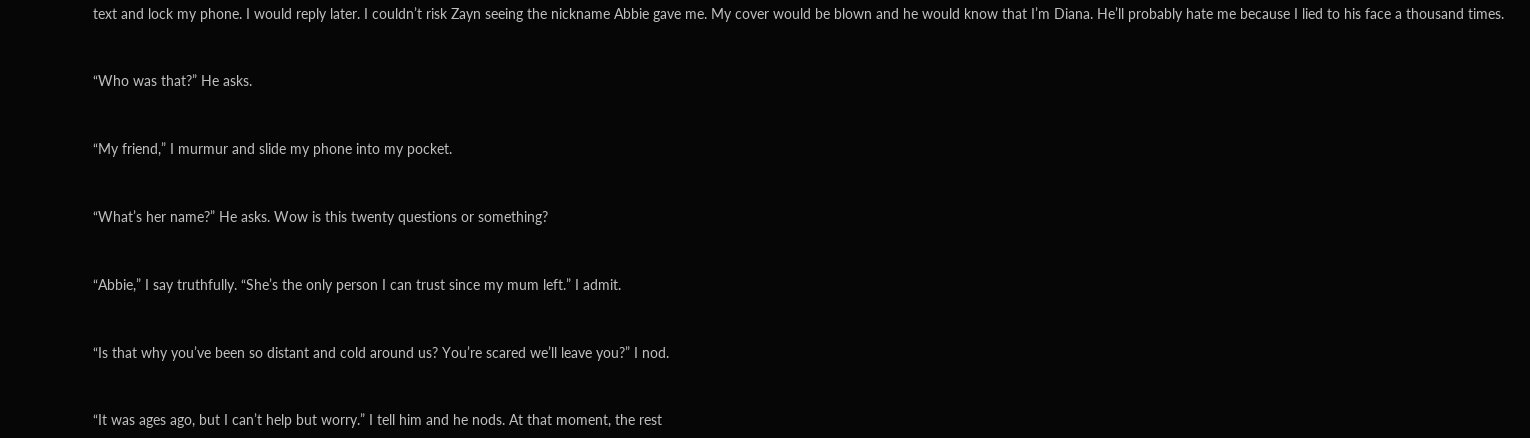text and lock my phone. I would reply later. I couldn’t risk Zayn seeing the nickname Abbie gave me. My cover would be blown and he would know that I’m Diana. He’ll probably hate me because I lied to his face a thousand times.


“Who was that?” He asks.


“My friend,” I murmur and slide my phone into my pocket.


“What’s her name?” He asks. Wow is this twenty questions or something?


“Abbie,” I say truthfully. “She’s the only person I can trust since my mum left.” I admit.


“Is that why you’ve been so distant and cold around us? You’re scared we’ll leave you?” I nod.


“It was ages ago, but I can’t help but worry.” I tell him and he nods. At that moment, the rest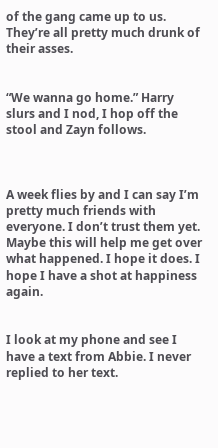of the gang came up to us. They’re all pretty much drunk of their asses.


“We wanna go home.” Harry slurs and I nod, I hop off the stool and Zayn follows.



A week flies by and I can say I’m pretty much friends with everyone. I don’t trust them yet. Maybe this will help me get over what happened. I hope it does. I hope I have a shot at happiness again.


I look at my phone and see I have a text from Abbie. I never replied to her text.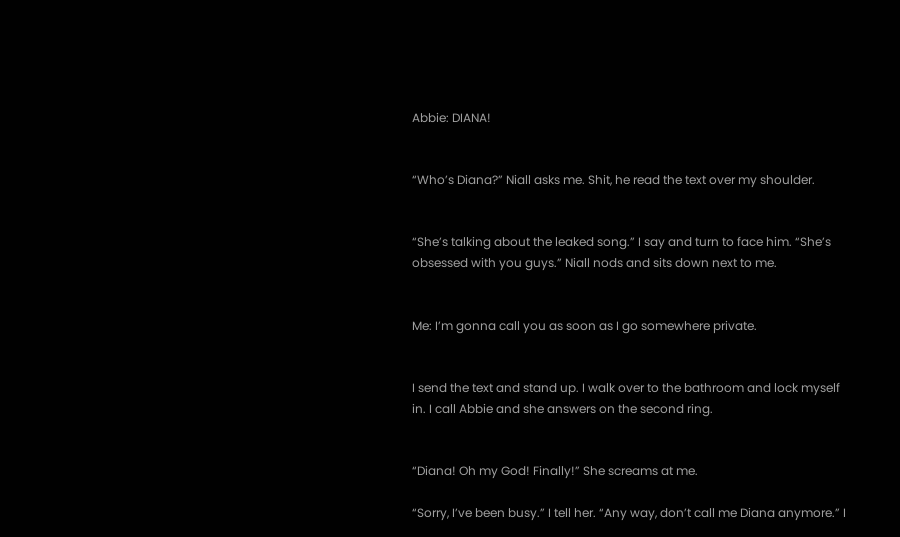Abbie: DIANA!


“Who’s Diana?” Niall asks me. Shit, he read the text over my shoulder.


“She’s talking about the leaked song.” I say and turn to face him. “She’s obsessed with you guys.” Niall nods and sits down next to me.


Me: I’m gonna call you as soon as I go somewhere private.


I send the text and stand up. I walk over to the bathroom and lock myself in. I call Abbie and she answers on the second ring.


“Diana! Oh my God! Finally!” She screams at me.

“Sorry, I’ve been busy.” I tell her. “Any way, don’t call me Diana anymore.” I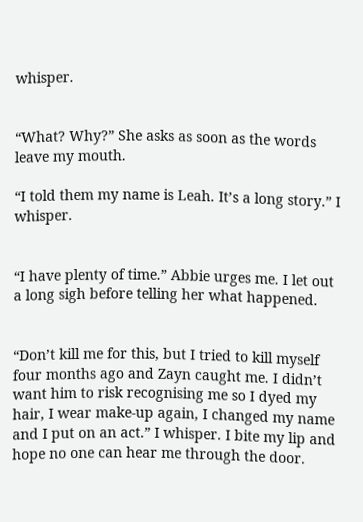whisper.


“What? Why?” She asks as soon as the words leave my mouth.

“I told them my name is Leah. It’s a long story.” I whisper.


“I have plenty of time.” Abbie urges me. I let out a long sigh before telling her what happened.


“Don’t kill me for this, but I tried to kill myself four months ago and Zayn caught me. I didn’t want him to risk recognising me so I dyed my hair, I wear make-up again, I changed my name and I put on an act.” I whisper. I bite my lip and hope no one can hear me through the door.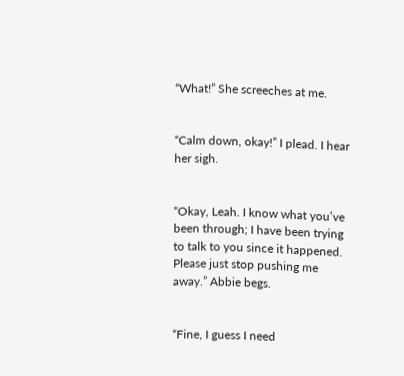“What!” She screeches at me.


“Calm down, okay!” I plead. I hear her sigh.


“Okay, Leah. I know what you’ve been through; I have been trying to talk to you since it happened. Please just stop pushing me away.” Abbie begs.


“Fine, I guess I need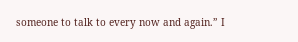someone to talk to every now and again.” I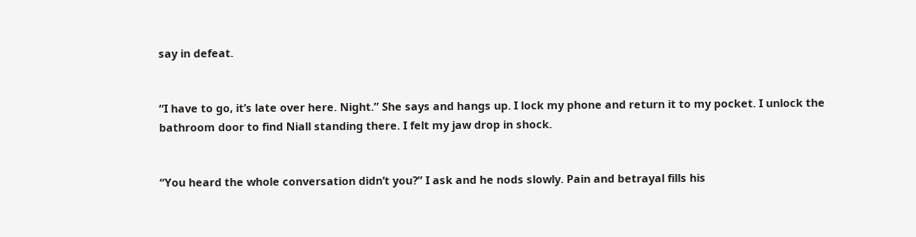say in defeat.


“I have to go, it’s late over here. Night.” She says and hangs up. I lock my phone and return it to my pocket. I unlock the bathroom door to find Niall standing there. I felt my jaw drop in shock.


“You heard the whole conversation didn’t you?” I ask and he nods slowly. Pain and betrayal fills his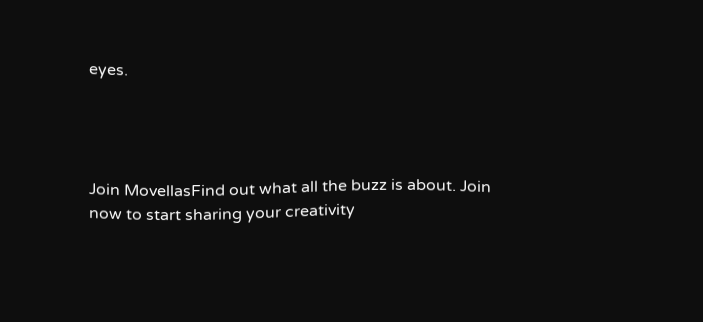eyes.




Join MovellasFind out what all the buzz is about. Join now to start sharing your creativity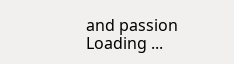and passion
Loading ...